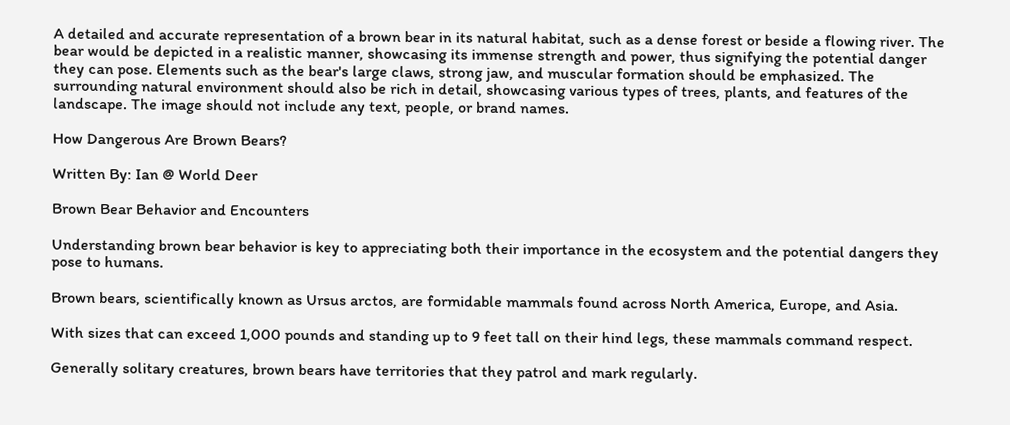A detailed and accurate representation of a brown bear in its natural habitat, such as a dense forest or beside a flowing river. The bear would be depicted in a realistic manner, showcasing its immense strength and power, thus signifying the potential danger they can pose. Elements such as the bear's large claws, strong jaw, and muscular formation should be emphasized. The surrounding natural environment should also be rich in detail, showcasing various types of trees, plants, and features of the landscape. The image should not include any text, people, or brand names.

How Dangerous Are Brown Bears?

Written By: Ian @ World Deer

Brown Bear Behavior and Encounters

Understanding brown bear behavior is key to appreciating both their importance in the ecosystem and the potential dangers they pose to humans.

Brown bears, scientifically known as Ursus arctos, are formidable mammals found across North America, Europe, and Asia.

With sizes that can exceed 1,000 pounds and standing up to 9 feet tall on their hind legs, these mammals command respect.

Generally solitary creatures, brown bears have territories that they patrol and mark regularly.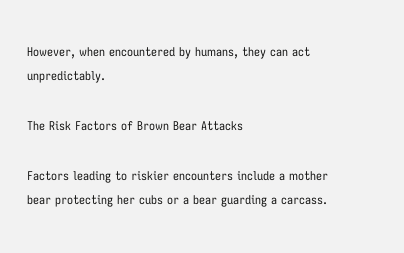However, when encountered by humans, they can act unpredictably.

The Risk Factors of Brown Bear Attacks

Factors leading to riskier encounters include a mother bear protecting her cubs or a bear guarding a carcass.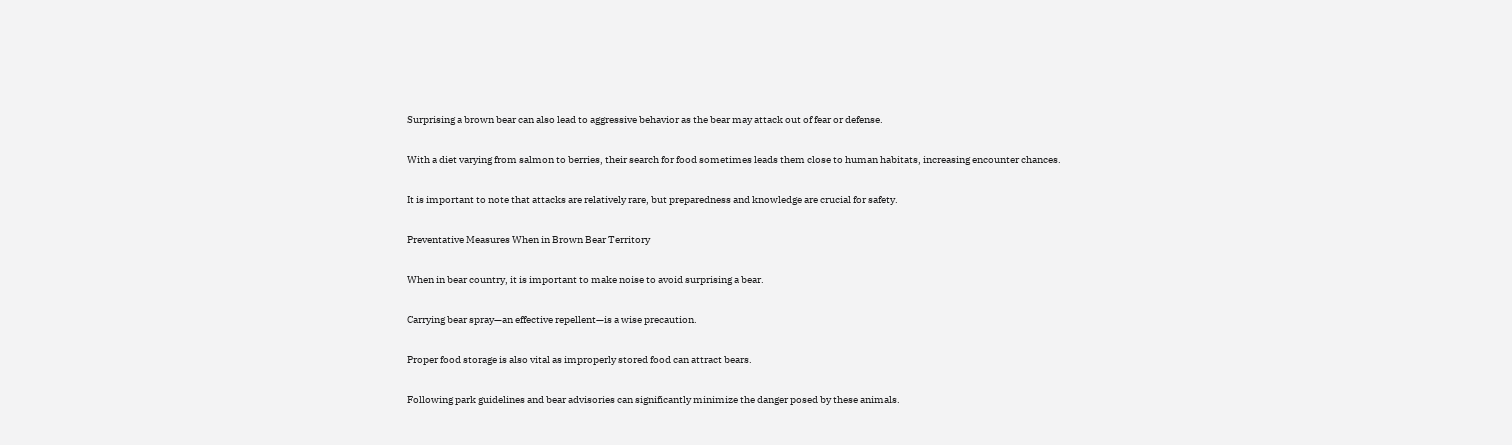Surprising a brown bear can also lead to aggressive behavior as the bear may attack out of fear or defense.

With a diet varying from salmon to berries, their search for food sometimes leads them close to human habitats, increasing encounter chances.

It is important to note that attacks are relatively rare, but preparedness and knowledge are crucial for safety.

Preventative Measures When in Brown Bear Territory

When in bear country, it is important to make noise to avoid surprising a bear.

Carrying bear spray—an effective repellent—is a wise precaution.

Proper food storage is also vital as improperly stored food can attract bears.

Following park guidelines and bear advisories can significantly minimize the danger posed by these animals.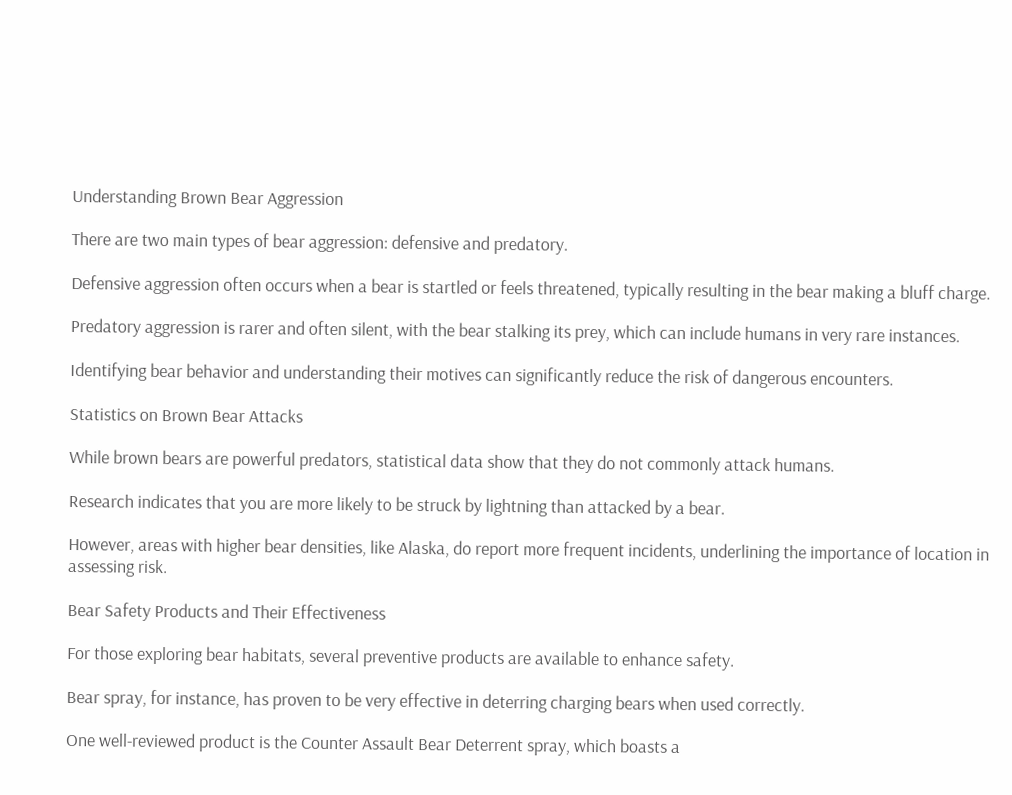Understanding Brown Bear Aggression

There are two main types of bear aggression: defensive and predatory.

Defensive aggression often occurs when a bear is startled or feels threatened, typically resulting in the bear making a bluff charge.

Predatory aggression is rarer and often silent, with the bear stalking its prey, which can include humans in very rare instances.

Identifying bear behavior and understanding their motives can significantly reduce the risk of dangerous encounters.

Statistics on Brown Bear Attacks

While brown bears are powerful predators, statistical data show that they do not commonly attack humans.

Research indicates that you are more likely to be struck by lightning than attacked by a bear.

However, areas with higher bear densities, like Alaska, do report more frequent incidents, underlining the importance of location in assessing risk.

Bear Safety Products and Their Effectiveness

For those exploring bear habitats, several preventive products are available to enhance safety.

Bear spray, for instance, has proven to be very effective in deterring charging bears when used correctly.

One well-reviewed product is the Counter Assault Bear Deterrent spray, which boasts a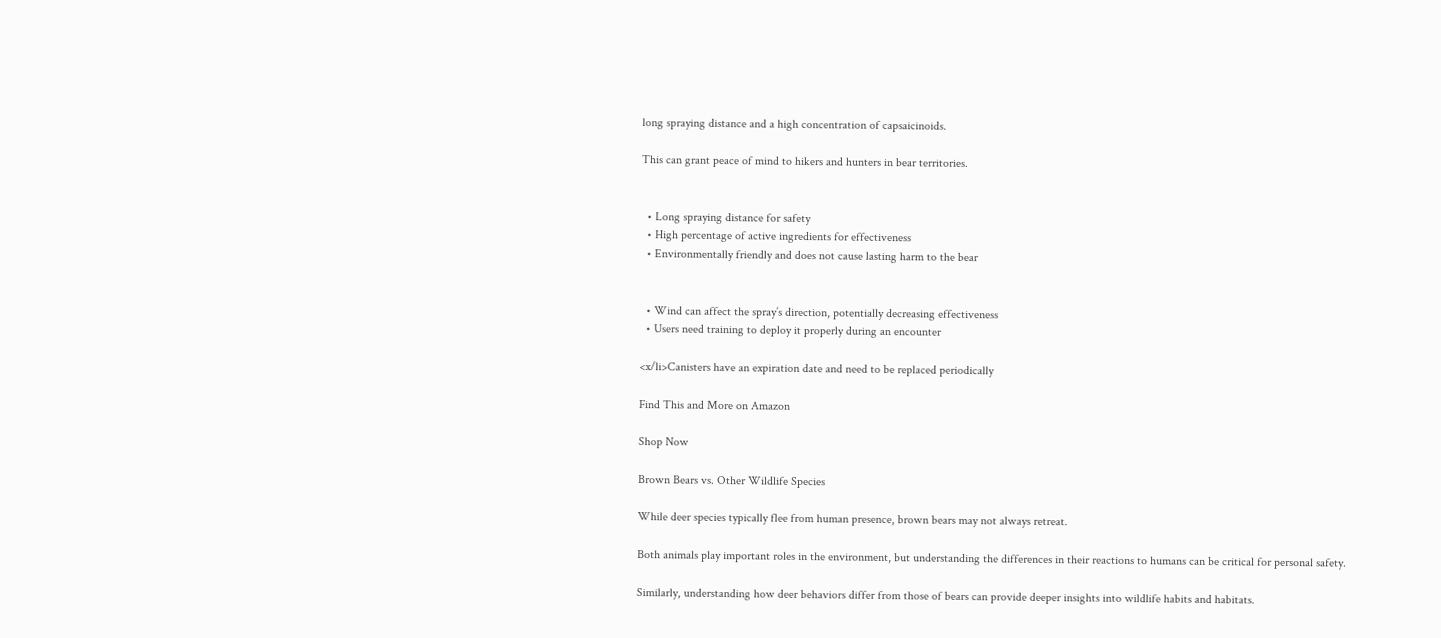long spraying distance and a high concentration of capsaicinoids.

This can grant peace of mind to hikers and hunters in bear territories.


  • Long spraying distance for safety
  • High percentage of active ingredients for effectiveness
  • Environmentally friendly and does not cause lasting harm to the bear


  • Wind can affect the spray’s direction, potentially decreasing effectiveness
  • Users need training to deploy it properly during an encounter

<x/li>Canisters have an expiration date and need to be replaced periodically

Find This and More on Amazon

Shop Now

Brown Bears vs. Other Wildlife Species

While deer species typically flee from human presence, brown bears may not always retreat.

Both animals play important roles in the environment, but understanding the differences in their reactions to humans can be critical for personal safety.

Similarly, understanding how deer behaviors differ from those of bears can provide deeper insights into wildlife habits and habitats.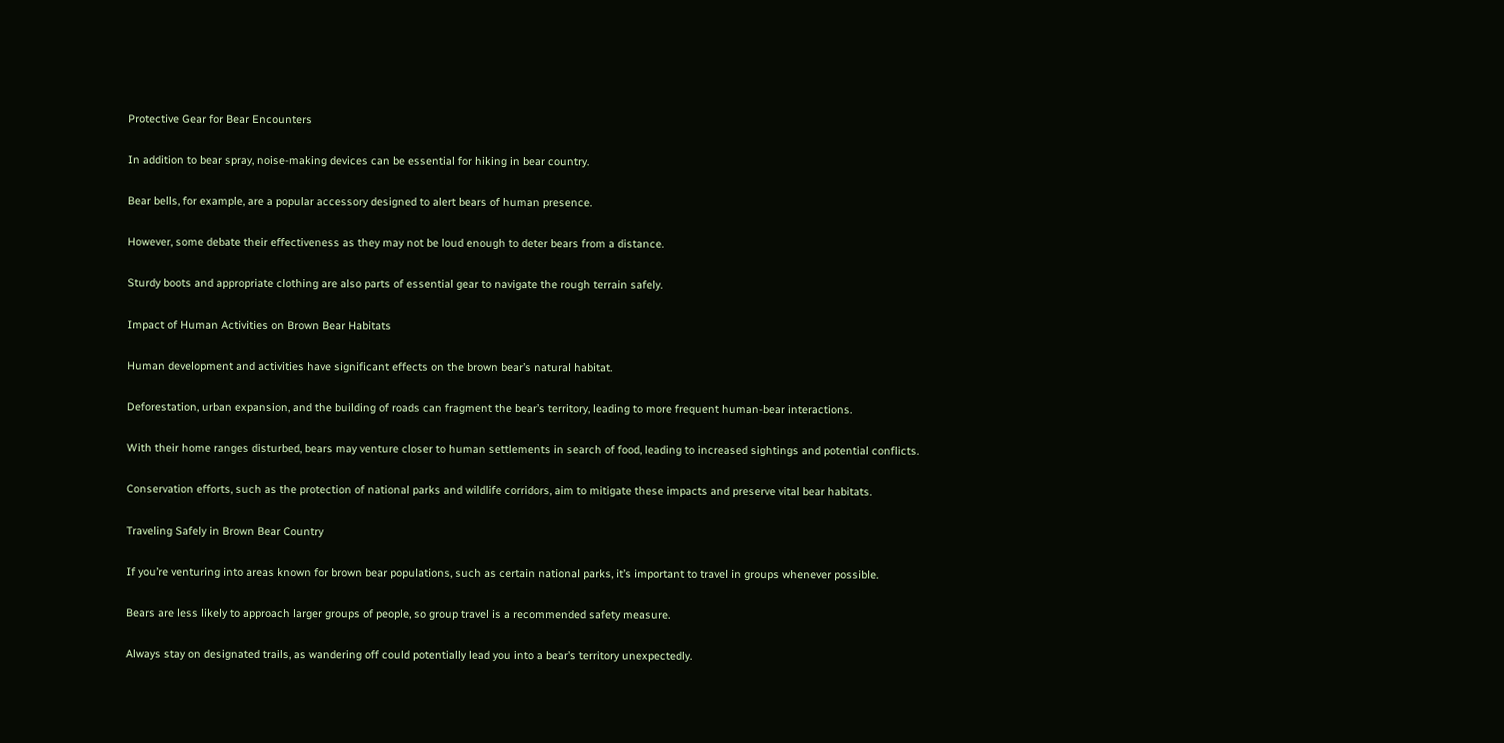Protective Gear for Bear Encounters

In addition to bear spray, noise-making devices can be essential for hiking in bear country.

Bear bells, for example, are a popular accessory designed to alert bears of human presence.

However, some debate their effectiveness as they may not be loud enough to deter bears from a distance.

Sturdy boots and appropriate clothing are also parts of essential gear to navigate the rough terrain safely.

Impact of Human Activities on Brown Bear Habitats

Human development and activities have significant effects on the brown bear’s natural habitat.

Deforestation, urban expansion, and the building of roads can fragment the bear’s territory, leading to more frequent human-bear interactions.

With their home ranges disturbed, bears may venture closer to human settlements in search of food, leading to increased sightings and potential conflicts.

Conservation efforts, such as the protection of national parks and wildlife corridors, aim to mitigate these impacts and preserve vital bear habitats.

Traveling Safely in Brown Bear Country

If you’re venturing into areas known for brown bear populations, such as certain national parks, it’s important to travel in groups whenever possible.

Bears are less likely to approach larger groups of people, so group travel is a recommended safety measure.

Always stay on designated trails, as wandering off could potentially lead you into a bear’s territory unexpectedly.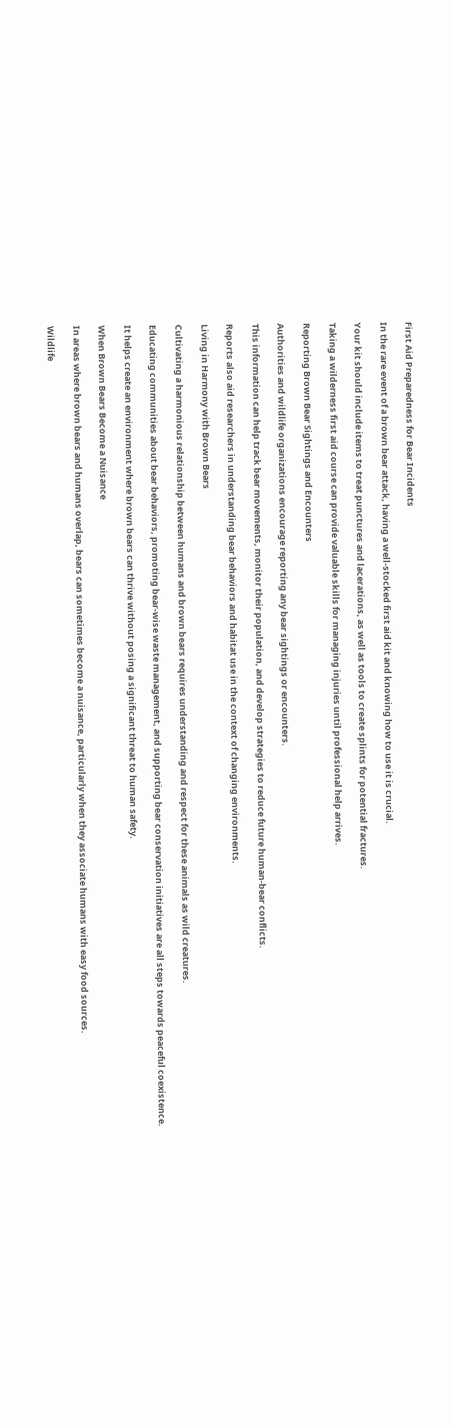First Aid Preparedness for Bear Incidents

In the rare event of a brown bear attack, having a well-stocked first aid kit and knowing how to use it is crucial.

Your kit should include items to treat punctures and lacerations, as well as tools to create splints for potential fractures.

Taking a wilderness first aid course can provide valuable skills for managing injuries until professional help arrives.

Reporting Brown Bear Sightings and Encounters

Authorities and wildlife organizations encourage reporting any bear sightings or encounters.

This information can help track bear movements, monitor their population, and develop strategies to reduce future human-bear conflicts.

Reports also aid researchers in understanding bear behaviors and habitat use in the context of changing environments.

Living in Harmony with Brown Bears

Cultivating a harmonious relationship between humans and brown bears requires understanding and respect for these animals as wild creatures.

Educating communities about bear behaviors, promoting bear-wise waste management, and supporting bear conservation initiatives are all steps towards peaceful coexistence.

It helps create an environment where brown bears can thrive without posing a significant threat to human safety.

When Brown Bears Become a Nuisance

In areas where brown bears and humans overlap, bears can sometimes become a nuisance, particularly when they associate humans with easy food sources.

Wildlife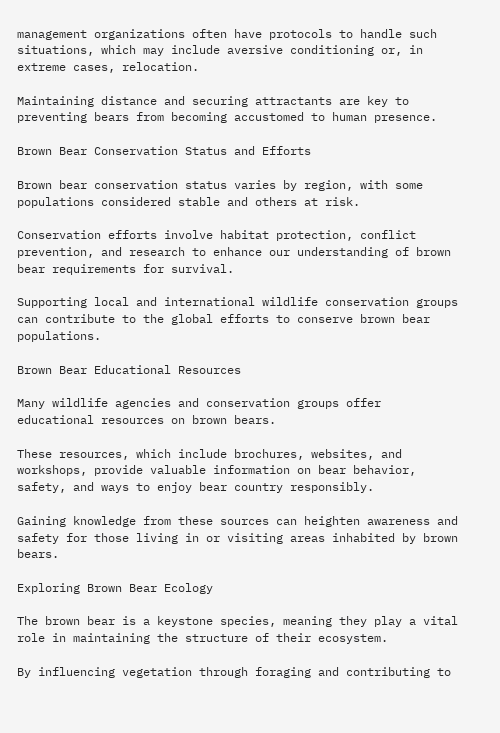management organizations often have protocols to handle such situations, which may include aversive conditioning or, in extreme cases, relocation.

Maintaining distance and securing attractants are key to preventing bears from becoming accustomed to human presence.

Brown Bear Conservation Status and Efforts

Brown bear conservation status varies by region, with some populations considered stable and others at risk.

Conservation efforts involve habitat protection, conflict prevention, and research to enhance our understanding of brown bear requirements for survival.

Supporting local and international wildlife conservation groups can contribute to the global efforts to conserve brown bear populations.

Brown Bear Educational Resources

Many wildlife agencies and conservation groups offer educational resources on brown bears.

These resources, which include brochures, websites, and workshops, provide valuable information on bear behavior, safety, and ways to enjoy bear country responsibly.

Gaining knowledge from these sources can heighten awareness and safety for those living in or visiting areas inhabited by brown bears.

Exploring Brown Bear Ecology

The brown bear is a keystone species, meaning they play a vital role in maintaining the structure of their ecosystem.

By influencing vegetation through foraging and contributing to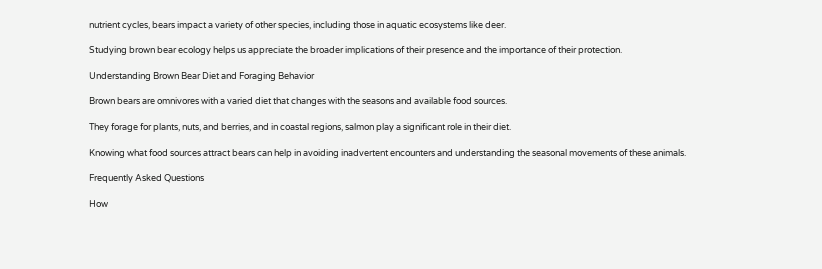nutrient cycles, bears impact a variety of other species, including those in aquatic ecosystems like deer.

Studying brown bear ecology helps us appreciate the broader implications of their presence and the importance of their protection.

Understanding Brown Bear Diet and Foraging Behavior

Brown bears are omnivores with a varied diet that changes with the seasons and available food sources.

They forage for plants, nuts, and berries, and in coastal regions, salmon play a significant role in their diet.

Knowing what food sources attract bears can help in avoiding inadvertent encounters and understanding the seasonal movements of these animals.

Frequently Asked Questions

How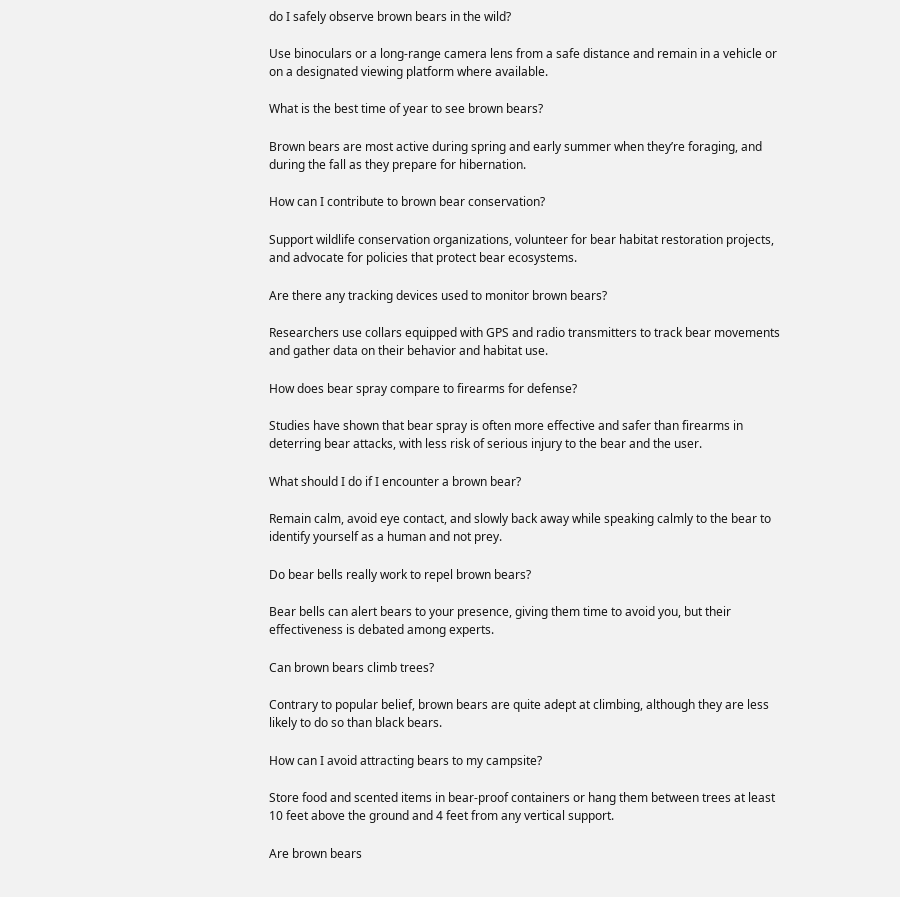do I safely observe brown bears in the wild?

Use binoculars or a long-range camera lens from a safe distance and remain in a vehicle or on a designated viewing platform where available.

What is the best time of year to see brown bears?

Brown bears are most active during spring and early summer when they’re foraging, and during the fall as they prepare for hibernation.

How can I contribute to brown bear conservation?

Support wildlife conservation organizations, volunteer for bear habitat restoration projects, and advocate for policies that protect bear ecosystems.

Are there any tracking devices used to monitor brown bears?

Researchers use collars equipped with GPS and radio transmitters to track bear movements and gather data on their behavior and habitat use.

How does bear spray compare to firearms for defense?

Studies have shown that bear spray is often more effective and safer than firearms in deterring bear attacks, with less risk of serious injury to the bear and the user.

What should I do if I encounter a brown bear?

Remain calm, avoid eye contact, and slowly back away while speaking calmly to the bear to identify yourself as a human and not prey.

Do bear bells really work to repel brown bears?

Bear bells can alert bears to your presence, giving them time to avoid you, but their effectiveness is debated among experts.

Can brown bears climb trees?

Contrary to popular belief, brown bears are quite adept at climbing, although they are less likely to do so than black bears.

How can I avoid attracting bears to my campsite?

Store food and scented items in bear-proof containers or hang them between trees at least 10 feet above the ground and 4 feet from any vertical support.

Are brown bears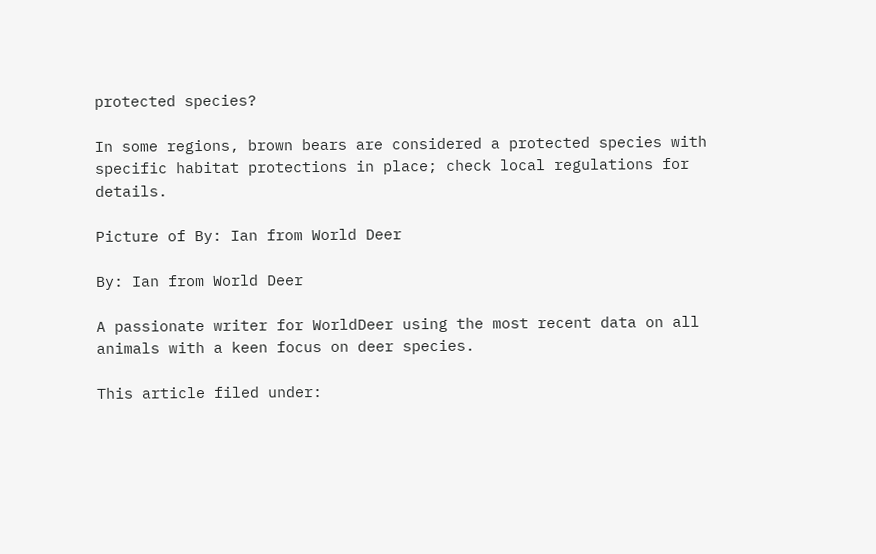protected species?

In some regions, brown bears are considered a protected species with specific habitat protections in place; check local regulations for details.

Picture of By: Ian from World Deer

By: Ian from World Deer

A passionate writer for WorldDeer using the most recent data on all animals with a keen focus on deer species.

This article filed under: